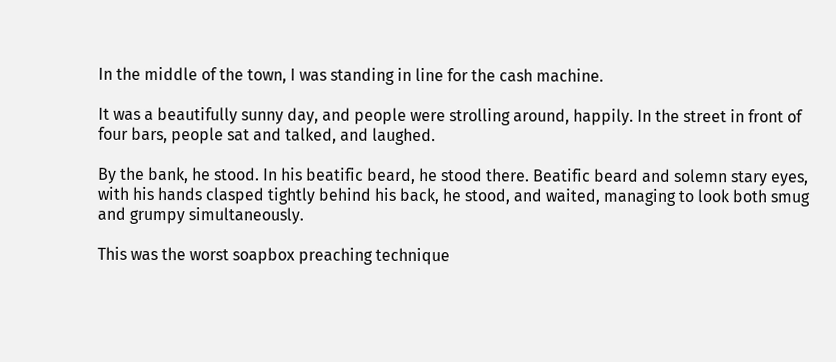In the middle of the town, I was standing in line for the cash machine.

It was a beautifully sunny day, and people were strolling around, happily. In the street in front of four bars, people sat and talked, and laughed.

By the bank, he stood. In his beatific beard, he stood there. Beatific beard and solemn stary eyes, with his hands clasped tightly behind his back, he stood, and waited, managing to look both smug and grumpy simultaneously.

This was the worst soapbox preaching technique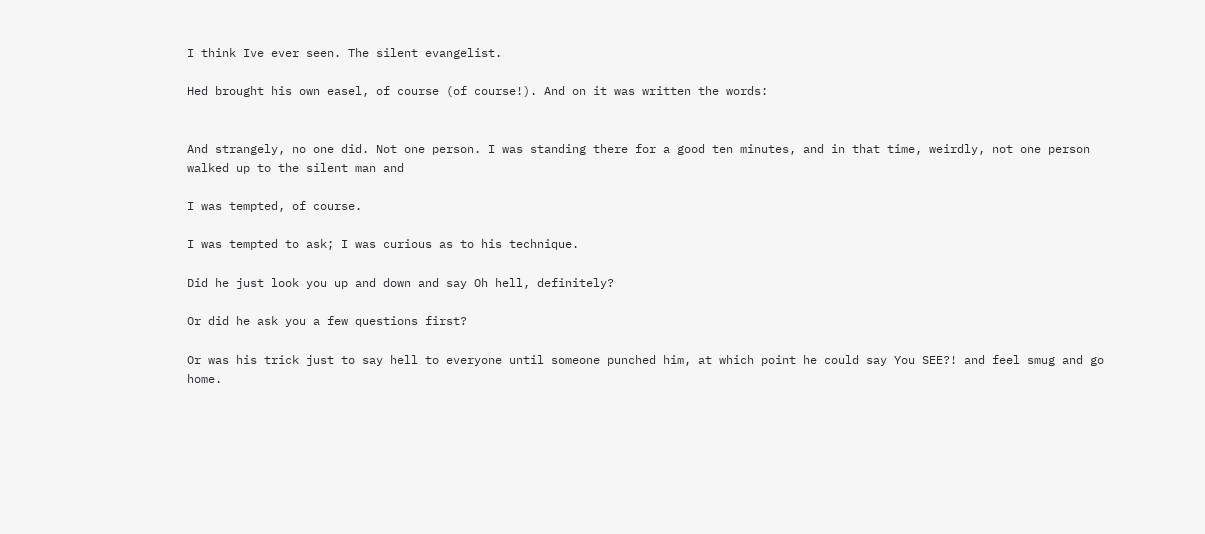I think Ive ever seen. The silent evangelist.

Hed brought his own easel, of course (of course!). And on it was written the words:


And strangely, no one did. Not one person. I was standing there for a good ten minutes, and in that time, weirdly, not one person walked up to the silent man and

I was tempted, of course.

I was tempted to ask; I was curious as to his technique.

Did he just look you up and down and say Oh hell, definitely?

Or did he ask you a few questions first?

Or was his trick just to say hell to everyone until someone punched him, at which point he could say You SEE?! and feel smug and go home.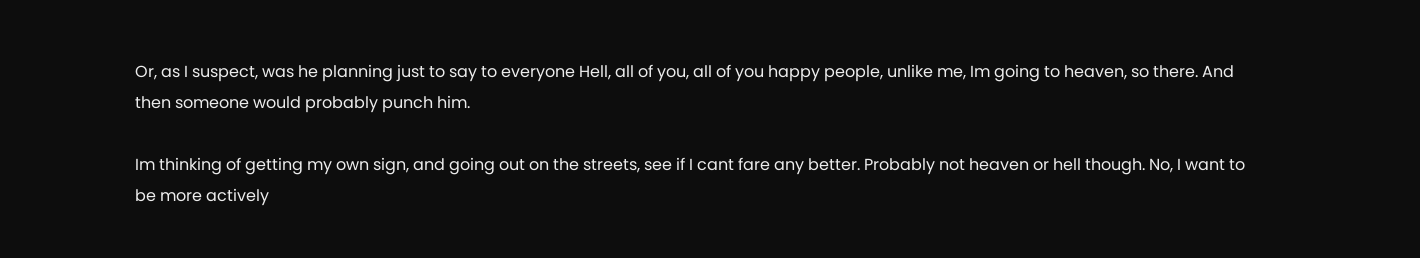Or, as I suspect, was he planning just to say to everyone Hell, all of you, all of you happy people, unlike me, Im going to heaven, so there. And then someone would probably punch him.

Im thinking of getting my own sign, and going out on the streets, see if I cant fare any better. Probably not heaven or hell though. No, I want to be more actively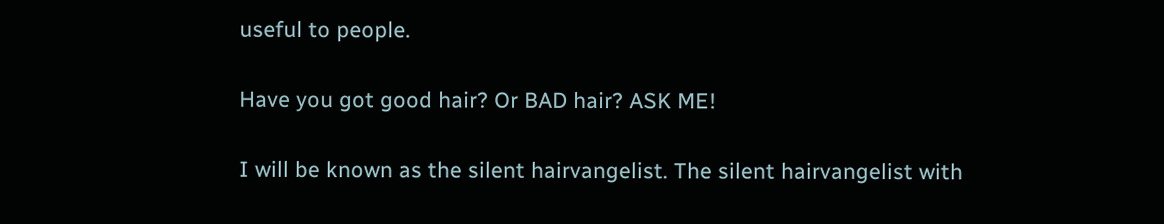useful to people.

Have you got good hair? Or BAD hair? ASK ME!

I will be known as the silent hairvangelist. The silent hairvangelist with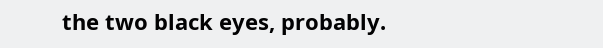the two black eyes, probably.